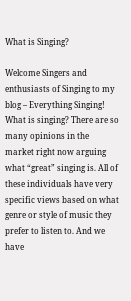What is Singing?

Welcome Singers and enthusiasts of Singing to my blog – Everything Singing! What is singing? There are so many opinions in the market right now arguing what “great” singing is. All of these individuals have very specific views based on what genre or style of music they prefer to listen to. And we have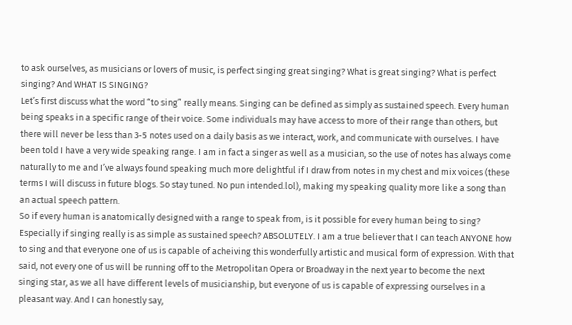to ask ourselves, as musicians or lovers of music, is perfect singing great singing? What is great singing? What is perfect singing? And WHAT IS SINGING?
Let’s first discuss what the word “to sing” really means. Singing can be defined as simply as sustained speech. Every human being speaks in a specific range of their voice. Some individuals may have access to more of their range than others, but there will never be less than 3-5 notes used on a daily basis as we interact, work, and communicate with ourselves. I have been told I have a very wide speaking range. I am in fact a singer as well as a musician, so the use of notes has always come naturally to me and I’ve always found speaking much more delightful if I draw from notes in my chest and mix voices (these terms I will discuss in future blogs. So stay tuned. No pun intended.lol), making my speaking quality more like a song than an actual speech pattern.
So if every human is anatomically designed with a range to speak from, is it possible for every human being to sing? Especially if singing really is as simple as sustained speech? ABSOLUTELY. I am a true believer that I can teach ANYONE how to sing and that everyone one of us is capable of acheiving this wonderfully artistic and musical form of expression. With that said, not every one of us will be running off to the Metropolitan Opera or Broadway in the next year to become the next singing star, as we all have different levels of musicianship, but everyone of us is capable of expressing ourselves in a pleasant way. And I can honestly say,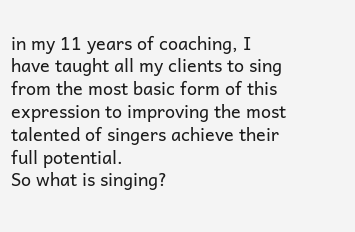in my 11 years of coaching, I have taught all my clients to sing from the most basic form of this expression to improving the most talented of singers achieve their full potential.
So what is singing?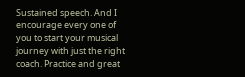Sustained speech. And I encourage every one of you to start your musical journey with just the right coach. Practice and great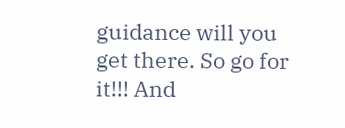guidance will you get there. So go for it!!! And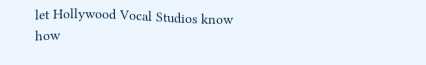let Hollywood Vocal Studios know how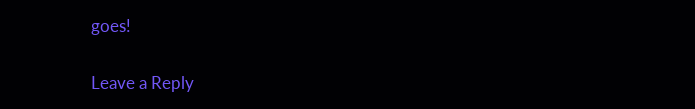goes!

Leave a Reply